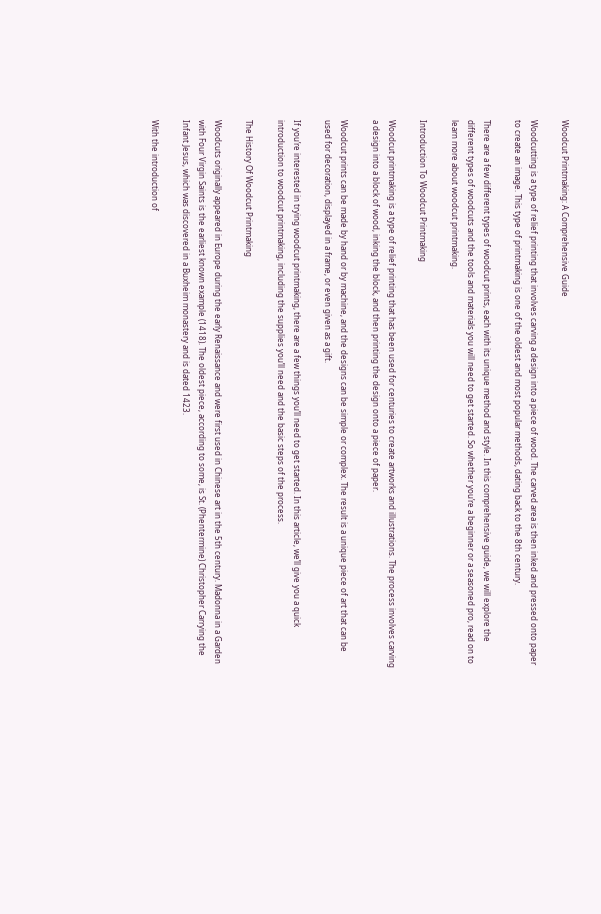Woodcut Printmaking: A Comprehensive Guide

Woodcutting is a type of relief printing that involves carving a design into a piece of wood. The carved area is then inked and pressed onto paper to create an image. This type of printmaking is one of the oldest and most popular methods, dating back to the 8th century.

There are a few different types of woodcut prints, each with its unique method and style. In this comprehensive guide, we will explore the different types of woodcuts and the tools and materials you will need to get started. So whether you’re a beginner or a seasoned pro, read on to learn more about woodcut printmaking.

Introduction To Woodcut Printmaking

Woodcut printmaking is a type of relief printing that has been used for centuries to create artworks and illustrations. The process involves carving a design into a block of wood, inking the block, and then printing the design onto a piece of paper.

Woodcut prints can be made by hand or by machine, and the designs can be simple or complex. The result is a unique piece of art that can be used for decoration, displayed in a frame, or even given as a gift.

If you’re interested in trying woodcut printmaking, there are a few things you’ll need to get started. In this article, we’ll give you a quick introduction to woodcut printmaking, including the supplies you’ll need and the basic steps of the process.

The History Of Woodcut Printmaking

Woodcuts originally appeared in Europe during the early Renaissance and were first used in Chinese art in the 5th century. Madonna in a Garden with Four Virgin Saints is the earliest known example (1418). The oldest piece, according to some, is St. (Phentermine) Christopher Carrying the Infant Jesus, which was discovered in a Buxheim monastery and is dated 1423.

With the introduction of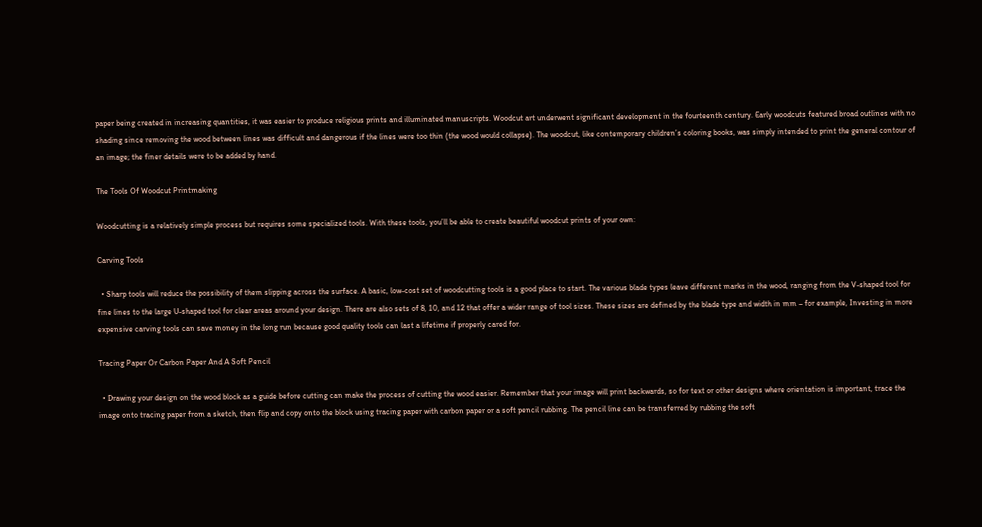paper being created in increasing quantities, it was easier to produce religious prints and illuminated manuscripts. Woodcut art underwent significant development in the fourteenth century. Early woodcuts featured broad outlines with no shading since removing the wood between lines was difficult and dangerous if the lines were too thin (the wood would collapse). The woodcut, like contemporary children’s coloring books, was simply intended to print the general contour of an image; the finer details were to be added by hand.

The Tools Of Woodcut Printmaking

Woodcutting is a relatively simple process but requires some specialized tools. With these tools, you’ll be able to create beautiful woodcut prints of your own:

Carving Tools

  • Sharp tools will reduce the possibility of them slipping across the surface. A basic, low-cost set of woodcutting tools is a good place to start. The various blade types leave different marks in the wood, ranging from the V-shaped tool for fine lines to the large U-shaped tool for clear areas around your design. There are also sets of 8, 10, and 12 that offer a wider range of tool sizes. These sizes are defined by the blade type and width in mm – for example, Investing in more expensive carving tools can save money in the long run because good quality tools can last a lifetime if properly cared for.

Tracing Paper Or Carbon Paper And A Soft Pencil

  • Drawing your design on the wood block as a guide before cutting can make the process of cutting the wood easier. Remember that your image will print backwards, so for text or other designs where orientation is important, trace the image onto tracing paper from a sketch, then flip and copy onto the block using tracing paper with carbon paper or a soft pencil rubbing. The pencil line can be transferred by rubbing the soft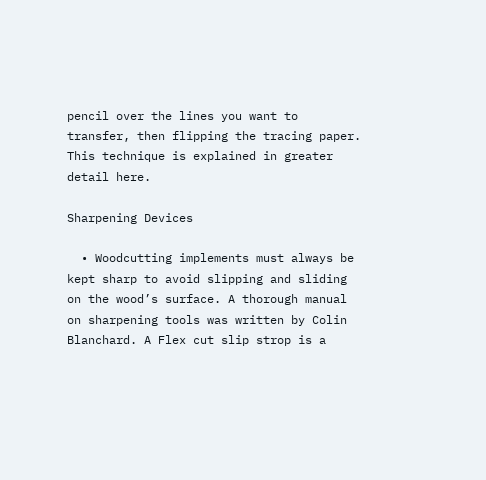pencil over the lines you want to transfer, then flipping the tracing paper. This technique is explained in greater detail here.

Sharpening Devices

  • Woodcutting implements must always be kept sharp to avoid slipping and sliding on the wood’s surface. A thorough manual on sharpening tools was written by Colin Blanchard. A Flex cut slip strop is a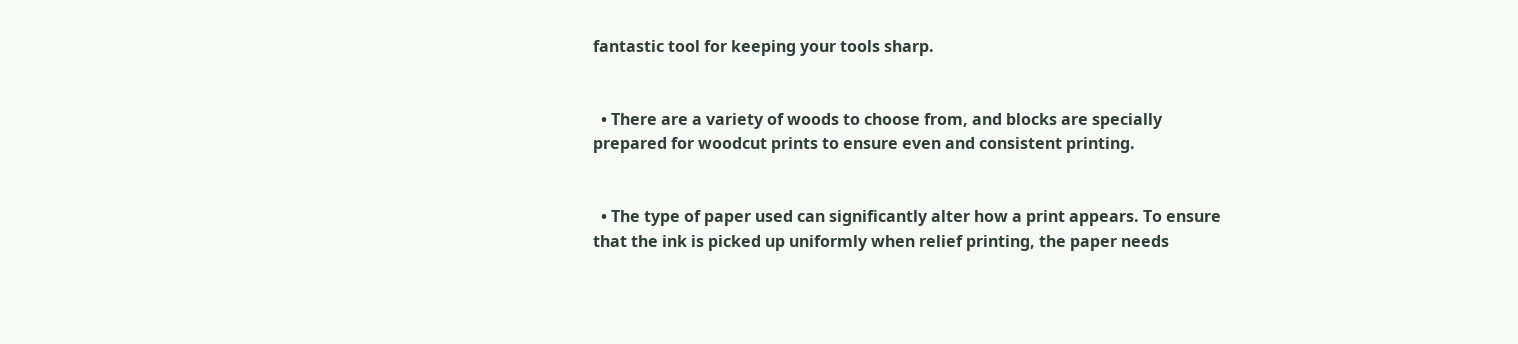fantastic tool for keeping your tools sharp.


  • There are a variety of woods to choose from, and blocks are specially prepared for woodcut prints to ensure even and consistent printing.


  • The type of paper used can significantly alter how a print appears. To ensure that the ink is picked up uniformly when relief printing, the paper needs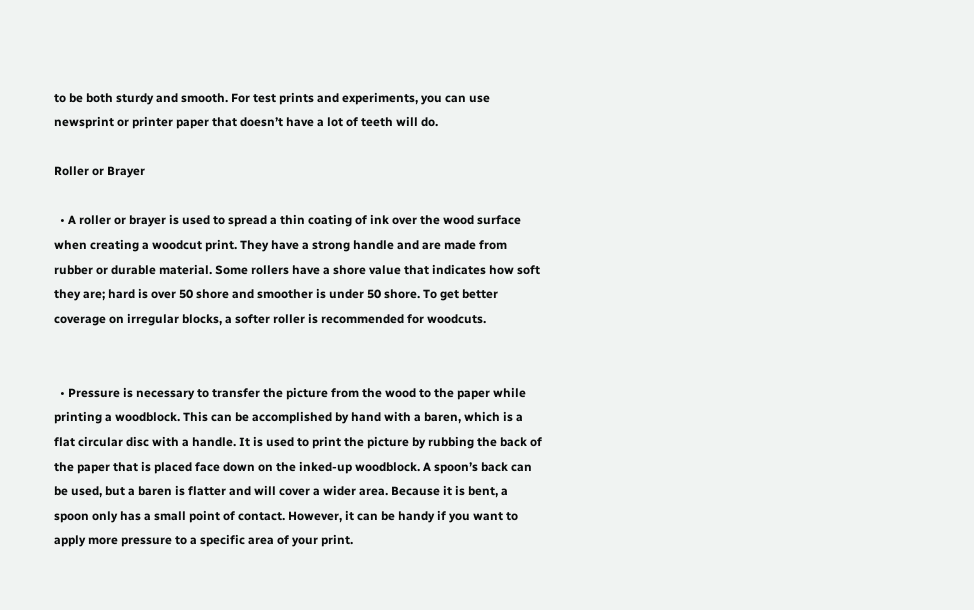to be both sturdy and smooth. For test prints and experiments, you can use newsprint or printer paper that doesn’t have a lot of teeth will do.

Roller or Brayer

  • A roller or brayer is used to spread a thin coating of ink over the wood surface when creating a woodcut print. They have a strong handle and are made from rubber or durable material. Some rollers have a shore value that indicates how soft they are; hard is over 50 shore and smoother is under 50 shore. To get better coverage on irregular blocks, a softer roller is recommended for woodcuts.


  • Pressure is necessary to transfer the picture from the wood to the paper while printing a woodblock. This can be accomplished by hand with a baren, which is a flat circular disc with a handle. It is used to print the picture by rubbing the back of the paper that is placed face down on the inked-up woodblock. A spoon’s back can be used, but a baren is flatter and will cover a wider area. Because it is bent, a spoon only has a small point of contact. However, it can be handy if you want to apply more pressure to a specific area of your print.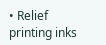• Relief printing inks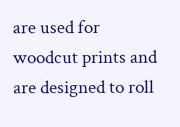are used for woodcut prints and are designed to roll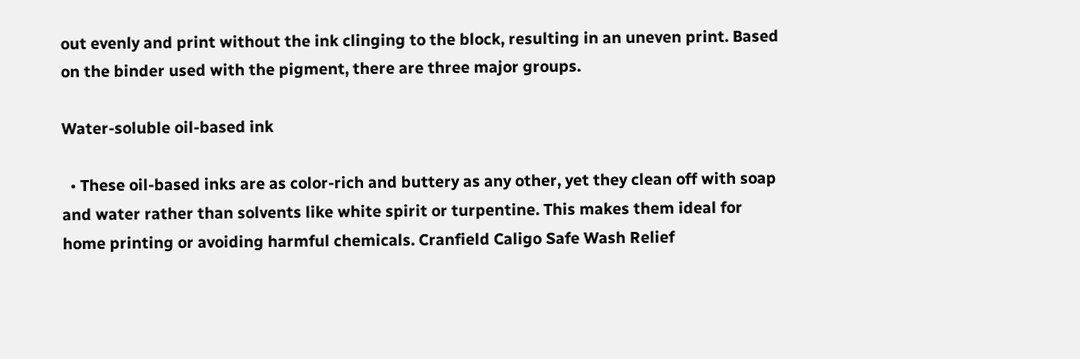out evenly and print without the ink clinging to the block, resulting in an uneven print. Based on the binder used with the pigment, there are three major groups.

Water-soluble oil-based ink

  • These oil-based inks are as color-rich and buttery as any other, yet they clean off with soap and water rather than solvents like white spirit or turpentine. This makes them ideal for home printing or avoiding harmful chemicals. Cranfield Caligo Safe Wash Relief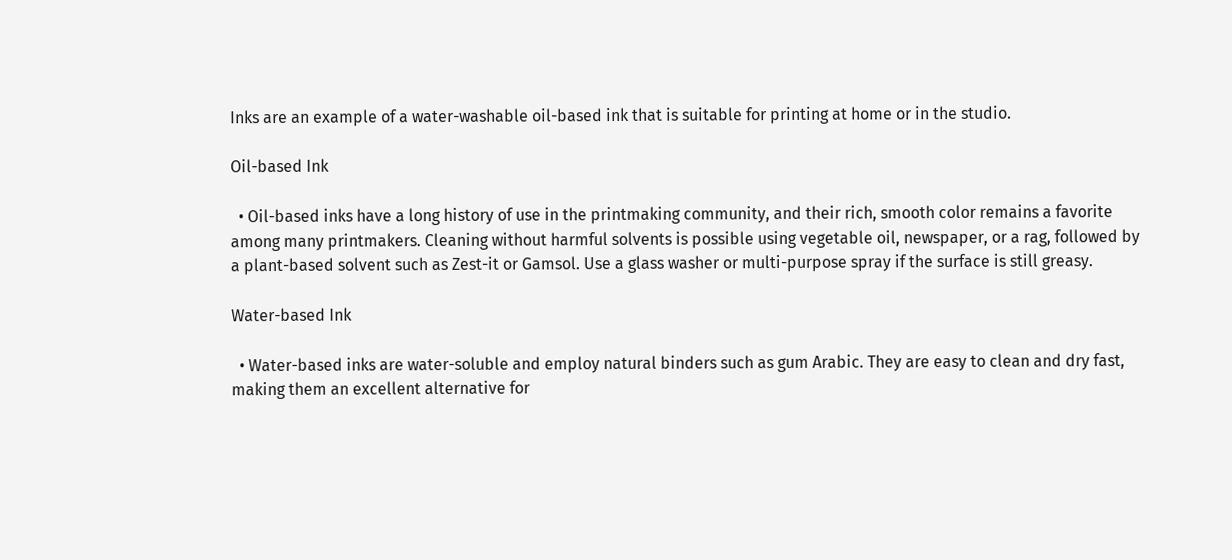Inks are an example of a water-washable oil-based ink that is suitable for printing at home or in the studio.

Oil-based Ink

  • Oil-based inks have a long history of use in the printmaking community, and their rich, smooth color remains a favorite among many printmakers. Cleaning without harmful solvents is possible using vegetable oil, newspaper, or a rag, followed by a plant-based solvent such as Zest-it or Gamsol. Use a glass washer or multi-purpose spray if the surface is still greasy.

Water-based Ink

  • Water-based inks are water-soluble and employ natural binders such as gum Arabic. They are easy to clean and dry fast, making them an excellent alternative for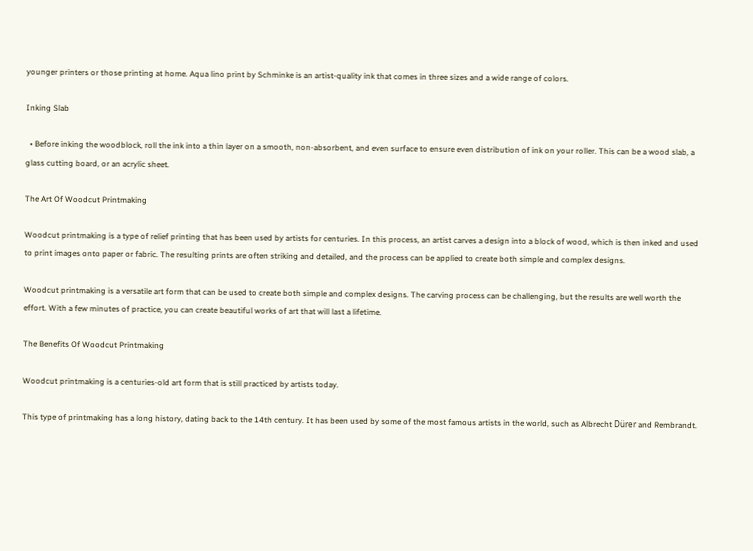younger printers or those printing at home. Aqua lino print by Schminke is an artist-quality ink that comes in three sizes and a wide range of colors.

Inking Slab

  • Before inking the woodblock, roll the ink into a thin layer on a smooth, non-absorbent, and even surface to ensure even distribution of ink on your roller. This can be a wood slab, a glass cutting board, or an acrylic sheet.

The Art Of Woodcut Printmaking

Woodcut printmaking is a type of relief printing that has been used by artists for centuries. In this process, an artist carves a design into a block of wood, which is then inked and used to print images onto paper or fabric. The resulting prints are often striking and detailed, and the process can be applied to create both simple and complex designs.

Woodcut printmaking is a versatile art form that can be used to create both simple and complex designs. The carving process can be challenging, but the results are well worth the effort. With a few minutes of practice, you can create beautiful works of art that will last a lifetime.

The Benefits Of Woodcut Printmaking

Woodcut printmaking is a centuries-old art form that is still practiced by artists today.

This type of printmaking has a long history, dating back to the 14th century. It has been used by some of the most famous artists in the world, such as Albrecht Dürer and Rembrandt.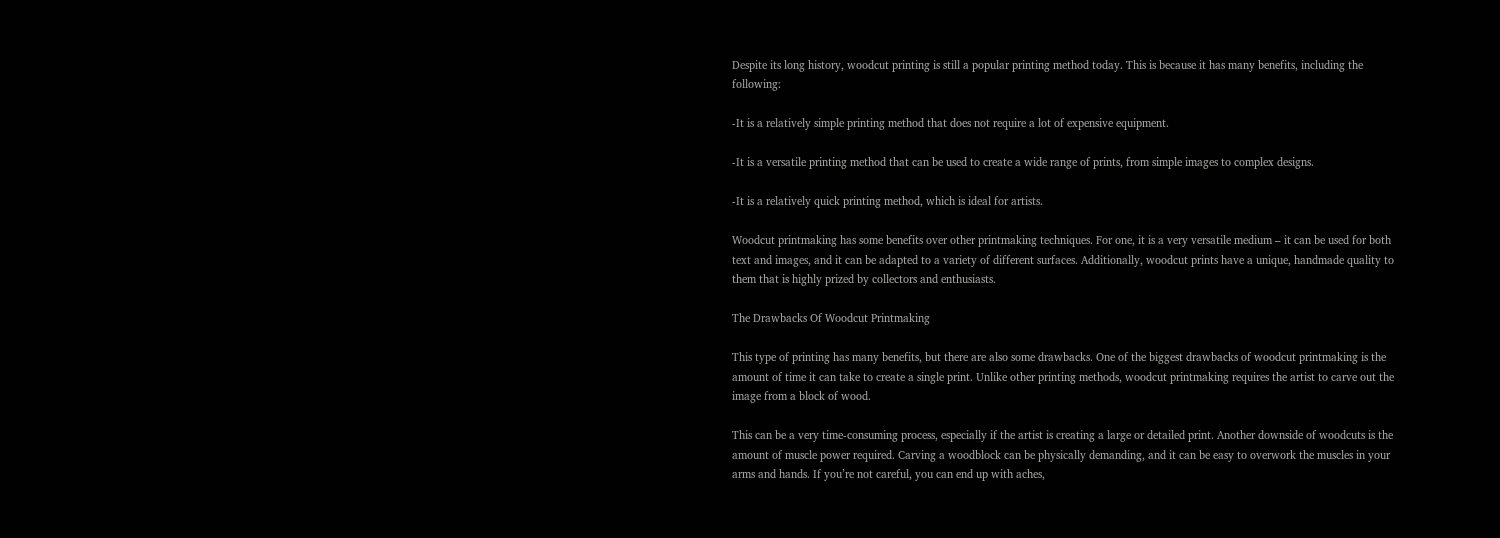Despite its long history, woodcut printing is still a popular printing method today. This is because it has many benefits, including the following:

-It is a relatively simple printing method that does not require a lot of expensive equipment.

-It is a versatile printing method that can be used to create a wide range of prints, from simple images to complex designs.

-It is a relatively quick printing method, which is ideal for artists.

Woodcut printmaking has some benefits over other printmaking techniques. For one, it is a very versatile medium – it can be used for both text and images, and it can be adapted to a variety of different surfaces. Additionally, woodcut prints have a unique, handmade quality to them that is highly prized by collectors and enthusiasts.

The Drawbacks Of Woodcut Printmaking

This type of printing has many benefits, but there are also some drawbacks. One of the biggest drawbacks of woodcut printmaking is the amount of time it can take to create a single print. Unlike other printing methods, woodcut printmaking requires the artist to carve out the image from a block of wood.

This can be a very time-consuming process, especially if the artist is creating a large or detailed print. Another downside of woodcuts is the amount of muscle power required. Carving a woodblock can be physically demanding, and it can be easy to overwork the muscles in your arms and hands. If you’re not careful, you can end up with aches,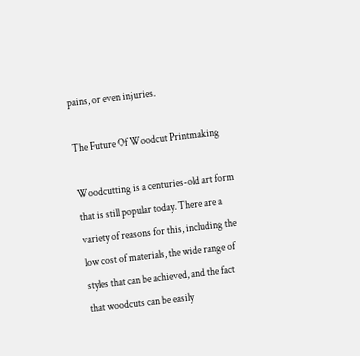pains, or even injuries.

The Future Of Woodcut Printmaking

Woodcutting is a centuries-old art form that is still popular today. There are a variety of reasons for this, including the low cost of materials, the wide range of styles that can be achieved, and the fact that woodcuts can be easily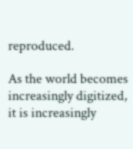reproduced.

As the world becomes increasingly digitized, it is increasingly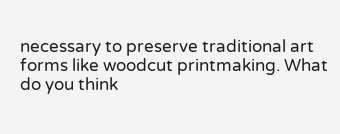necessary to preserve traditional art forms like woodcut printmaking. What do you think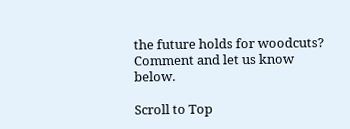the future holds for woodcuts? Comment and let us know below.

Scroll to Top